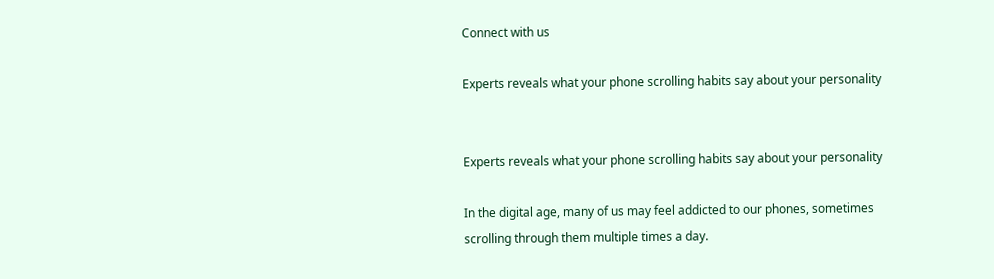Connect with us

Experts reveals what your phone scrolling habits say about your personality


Experts reveals what your phone scrolling habits say about your personality

In the digital age, many of us may feel addicted to our phones, sometimes scrolling through them multiple times a day.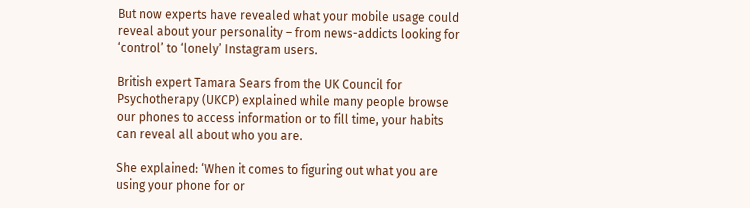But now experts have revealed what your mobile usage could reveal about your personality – from news-addicts looking for ‘control’ to ‘lonely’ Instagram users.

British expert Tamara Sears from the UK Council for Psychotherapy (UKCP) explained while many people browse our phones to access information or to fill time, your habits can reveal all about who you are.

She explained: ‘When it comes to figuring out what you are using your phone for or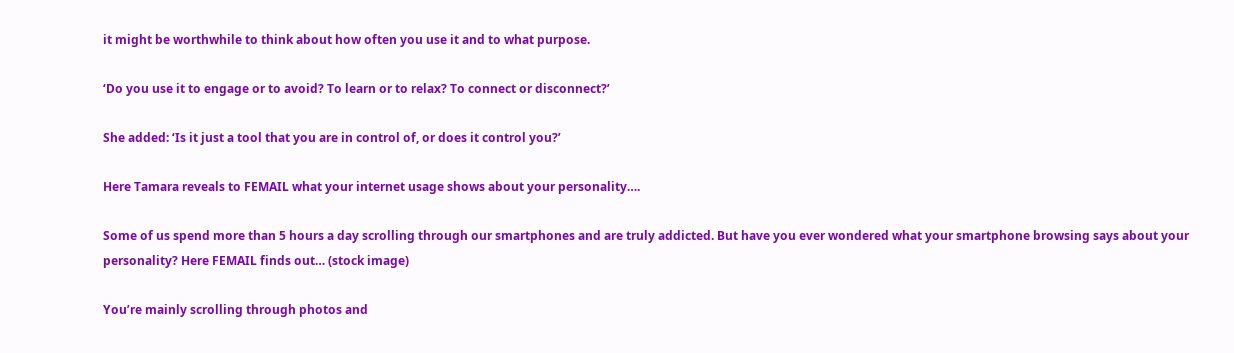it might be worthwhile to think about how often you use it and to what purpose.

‘Do you use it to engage or to avoid? To learn or to relax? To connect or disconnect?’

She added: ‘Is it just a tool that you are in control of, or does it control you?’

Here Tamara reveals to FEMAIL what your internet usage shows about your personality….

Some of us spend more than 5 hours a day scrolling through our smartphones and are truly addicted. But have you ever wondered what your smartphone browsing says about your personality? Here FEMAIL finds out… (stock image)

You’re mainly scrolling through photos and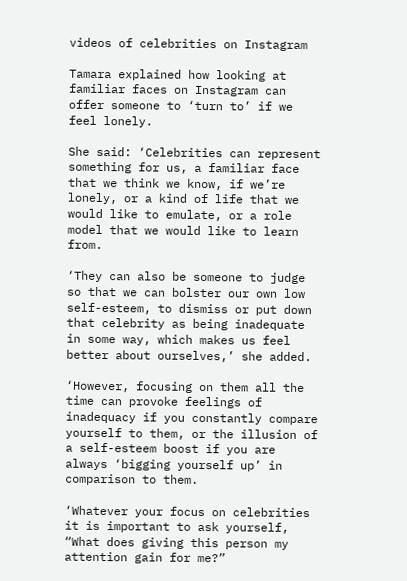videos of celebrities on Instagram

Tamara explained how looking at familiar faces on Instagram can offer someone to ‘turn to’ if we feel lonely.

She said: ‘Celebrities can represent something for us, a familiar face that we think we know, if we’re lonely, or a kind of life that we would like to emulate, or a role model that we would like to learn from.

‘They can also be someone to judge so that we can bolster our own low self-esteem, to dismiss or put down that celebrity as being inadequate in some way, which makes us feel better about ourselves,’ she added.

‘However, focusing on them all the time can provoke feelings of inadequacy if you constantly compare yourself to them, or the illusion of a self-esteem boost if you are always ‘bigging yourself up’ in comparison to them.

‘Whatever your focus on celebrities it is important to ask yourself, “What does giving this person my attention gain for me?”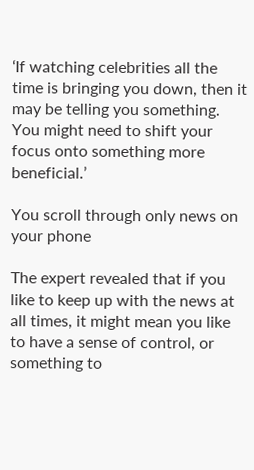‘If watching celebrities all the time is bringing you down, then it may be telling you something. You might need to shift your focus onto something more beneficial.’

You scroll through only news on your phone

The expert revealed that if you like to keep up with the news at all times, it might mean you like to have a sense of control, or something to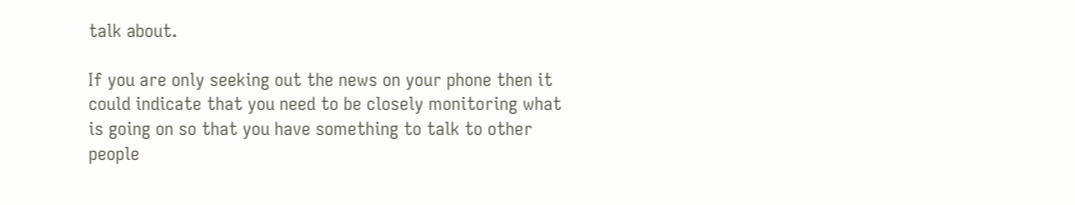talk about.

If you are only seeking out the news on your phone then it could indicate that you need to be closely monitoring what is going on so that you have something to talk to other people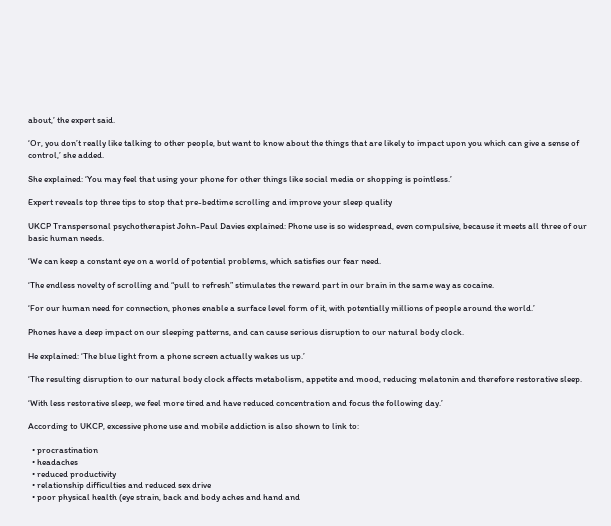about,’ the expert said.

‘Or, you don’t really like talking to other people, but want to know about the things that are likely to impact upon you which can give a sense of control,’ she added.

She explained: ‘You may feel that using your phone for other things like social media or shopping is pointless.’

Expert reveals top three tips to stop that pre-bedtime scrolling and improve your sleep quality

UKCP Transpersonal psychotherapist John-Paul Davies explained: Phone use is so widespread, even compulsive, because it meets all three of our basic human needs.

‘We can keep a constant eye on a world of potential problems, which satisfies our fear need.

‘The endless novelty of scrolling and “pull to refresh” stimulates the reward part in our brain in the same way as cocaine.

‘For our human need for connection, phones enable a surface level form of it, with potentially millions of people around the world.’

Phones have a deep impact on our sleeping patterns, and can cause serious disruption to our natural body clock.

He explained: ‘The blue light from a phone screen actually wakes us up.’

‘The resulting disruption to our natural body clock affects metabolism, appetite and mood, reducing melatonin and therefore restorative sleep.

‘With less restorative sleep, we feel more tired and have reduced concentration and focus the following day.’

According to UKCP, excessive phone use and mobile addiction is also shown to link to:

  • procrastination
  • headaches
  • reduced productivity
  • relationship difficulties and reduced sex drive
  • poor physical health (eye strain, back and body aches and hand and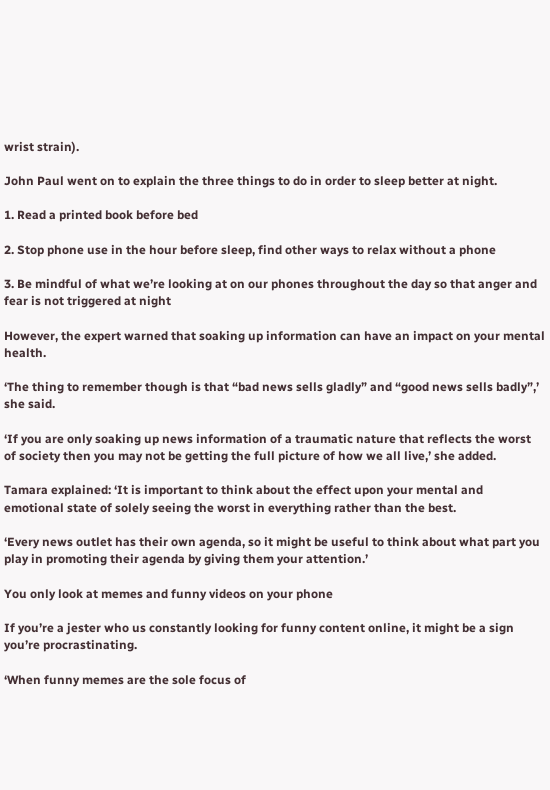wrist strain).

John Paul went on to explain the three things to do in order to sleep better at night.

1. Read a printed book before bed

2. Stop phone use in the hour before sleep, find other ways to relax without a phone

3. Be mindful of what we’re looking at on our phones throughout the day so that anger and fear is not triggered at night

However, the expert warned that soaking up information can have an impact on your mental health.

‘The thing to remember though is that “bad news sells gladly” and “good news sells badly”,’ she said.

‘If you are only soaking up news information of a traumatic nature that reflects the worst of society then you may not be getting the full picture of how we all live,’ she added.

Tamara explained: ‘It is important to think about the effect upon your mental and emotional state of solely seeing the worst in everything rather than the best.

‘Every news outlet has their own agenda, so it might be useful to think about what part you play in promoting their agenda by giving them your attention.’

You only look at memes and funny videos on your phone

If you’re a jester who us constantly looking for funny content online, it might be a sign you’re procrastinating.

‘When funny memes are the sole focus of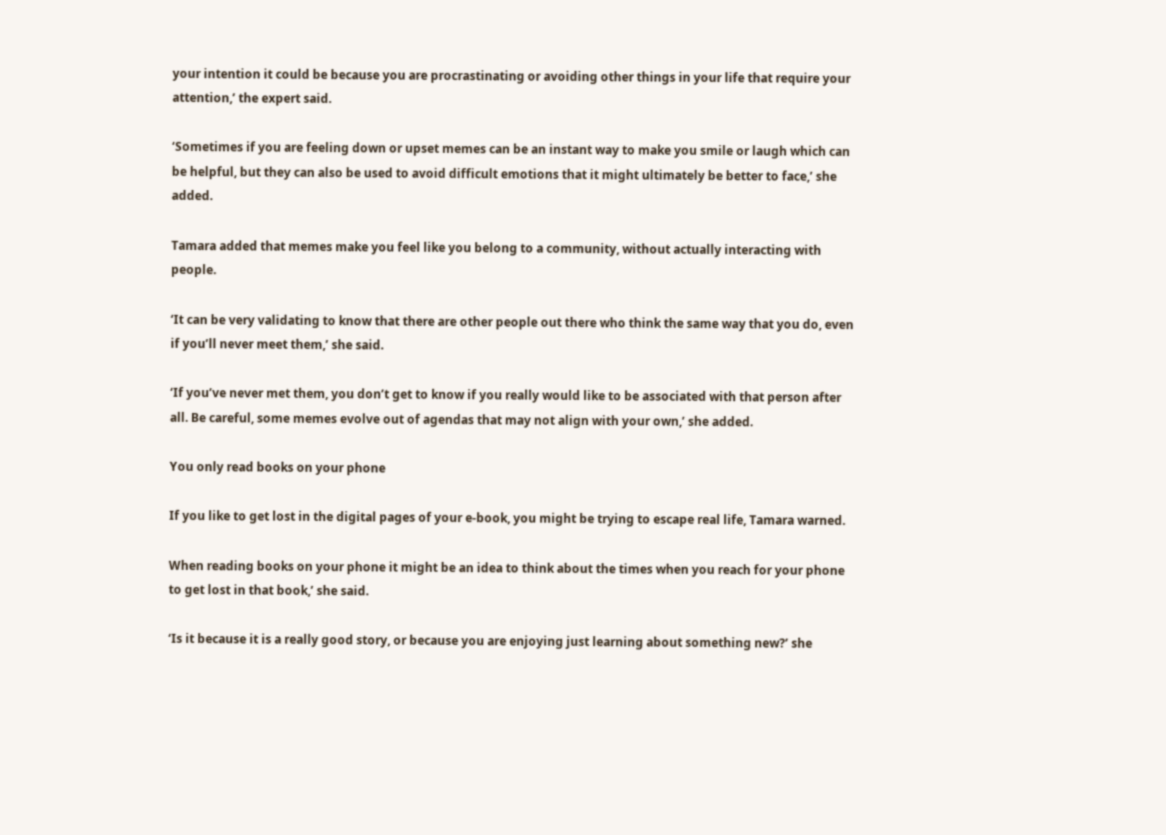your intention it could be because you are procrastinating or avoiding other things in your life that require your attention,’ the expert said.

‘Sometimes if you are feeling down or upset memes can be an instant way to make you smile or laugh which can be helpful, but they can also be used to avoid difficult emotions that it might ultimately be better to face,’ she added.

Tamara added that memes make you feel like you belong to a community, without actually interacting with people.

‘It can be very validating to know that there are other people out there who think the same way that you do, even if you’ll never meet them,’ she said.

‘If you’ve never met them, you don’t get to know if you really would like to be associated with that person after all. Be careful, some memes evolve out of agendas that may not align with your own,’ she added.

You only read books on your phone

If you like to get lost in the digital pages of your e-book, you might be trying to escape real life, Tamara warned.

When reading books on your phone it might be an idea to think about the times when you reach for your phone to get lost in that book,’ she said.

‘Is it because it is a really good story, or because you are enjoying just learning about something new?’ she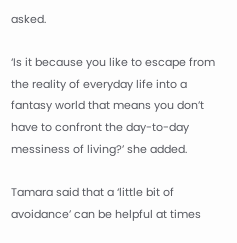asked.

‘Is it because you like to escape from the reality of everyday life into a fantasy world that means you don’t have to confront the day-to-day messiness of living?’ she added.

Tamara said that a ‘little bit of avoidance’ can be helpful at times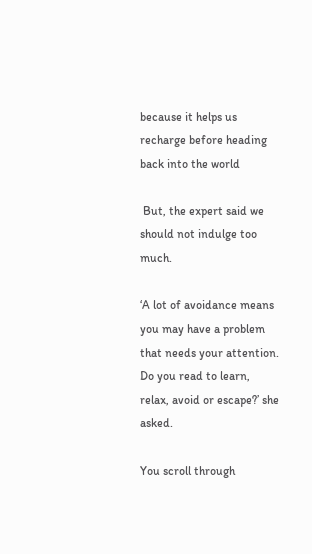because it helps us recharge before heading back into the world

 But, the expert said we should not indulge too much.

‘A lot of avoidance means you may have a problem that needs your attention. Do you read to learn, relax, avoid or escape?’ she asked.

You scroll through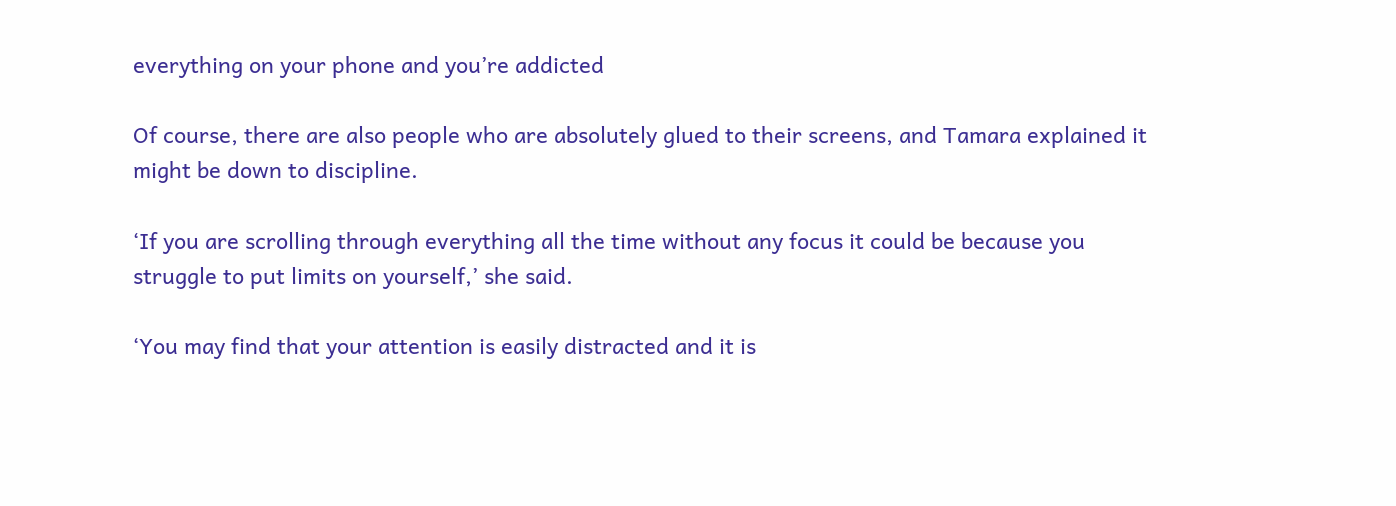everything on your phone and you’re addicted

Of course, there are also people who are absolutely glued to their screens, and Tamara explained it might be down to discipline.

‘If you are scrolling through everything all the time without any focus it could be because you struggle to put limits on yourself,’ she said.

‘You may find that your attention is easily distracted and it is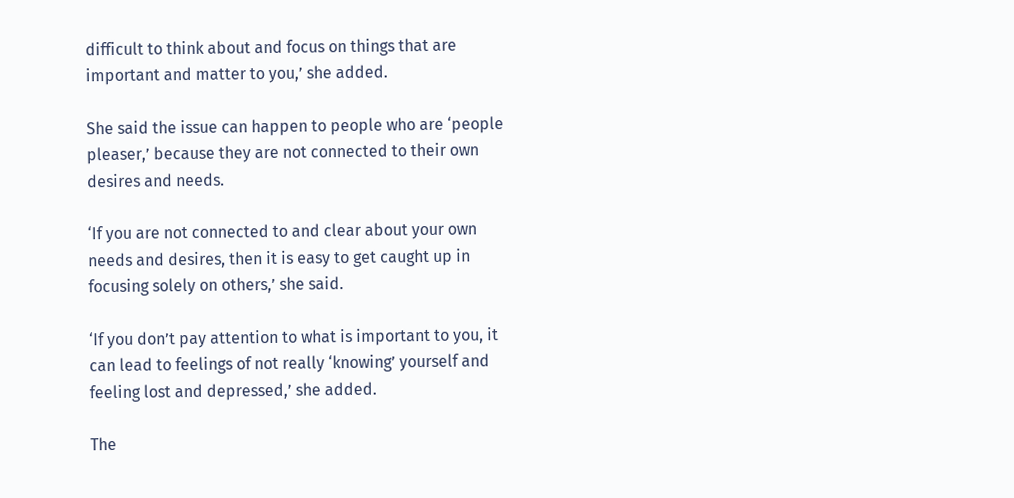difficult to think about and focus on things that are important and matter to you,’ she added.

She said the issue can happen to people who are ‘people pleaser,’ because they are not connected to their own desires and needs.

‘If you are not connected to and clear about your own needs and desires, then it is easy to get caught up in focusing solely on others,’ she said.

‘If you don’t pay attention to what is important to you, it can lead to feelings of not really ‘knowing’ yourself and feeling lost and depressed,’ she added.

The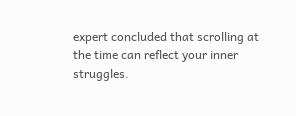expert concluded that scrolling at the time can reflect your inner struggles.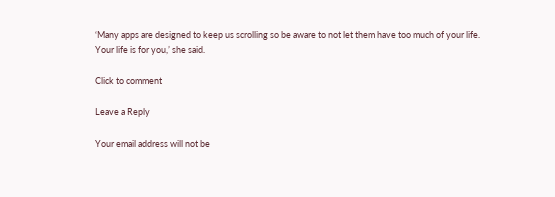‘Many apps are designed to keep us scrolling so be aware to not let them have too much of your life. Your life is for you,’ she said.

Click to comment

Leave a Reply

Your email address will not be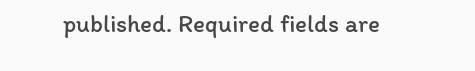published. Required fields are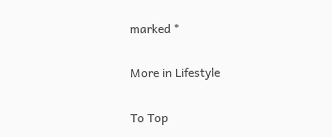marked *

More in Lifestyle

To Top